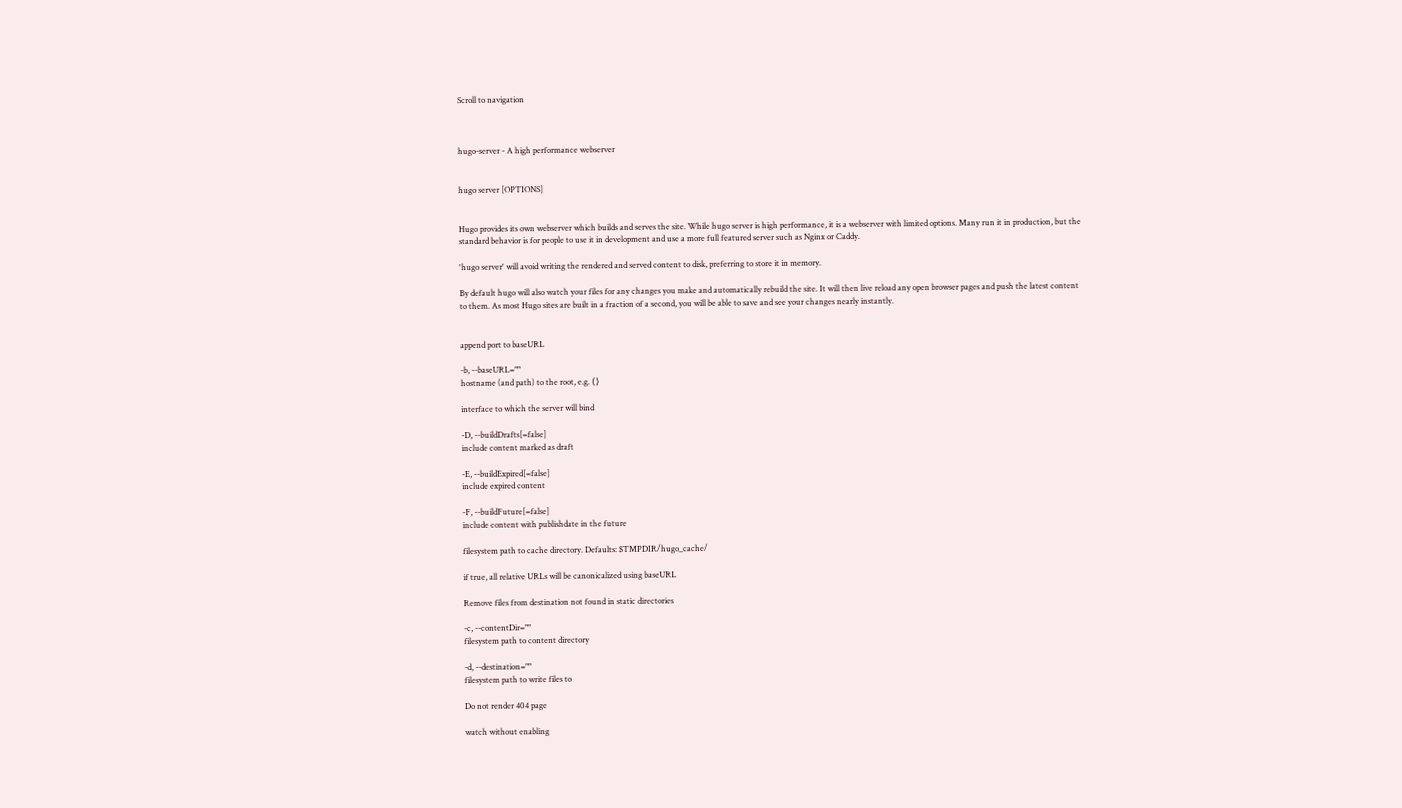Scroll to navigation



hugo-server - A high performance webserver


hugo server [OPTIONS]


Hugo provides its own webserver which builds and serves the site. While hugo server is high performance, it is a webserver with limited options. Many run it in production, but the standard behavior is for people to use it in development and use a more full featured server such as Nginx or Caddy.

'hugo server' will avoid writing the rendered and served content to disk, preferring to store it in memory.

By default hugo will also watch your files for any changes you make and automatically rebuild the site. It will then live reload any open browser pages and push the latest content to them. As most Hugo sites are built in a fraction of a second, you will be able to save and see your changes nearly instantly.


append port to baseURL

-b, --baseURL=""
hostname (and path) to the root, e.g. ⟨⟩

interface to which the server will bind

-D, --buildDrafts[=false]
include content marked as draft

-E, --buildExpired[=false]
include expired content

-F, --buildFuture[=false]
include content with publishdate in the future

filesystem path to cache directory. Defaults: $TMPDIR/hugo_cache/

if true, all relative URLs will be canonicalized using baseURL

Remove files from destination not found in static directories

-c, --contentDir=""
filesystem path to content directory

-d, --destination=""
filesystem path to write files to

Do not render 404 page

watch without enabling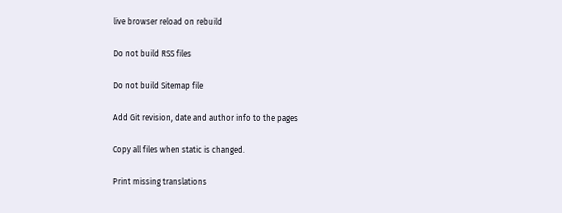live browser reload on rebuild

Do not build RSS files

Do not build Sitemap file

Add Git revision, date and author info to the pages

Copy all files when static is changed.

Print missing translations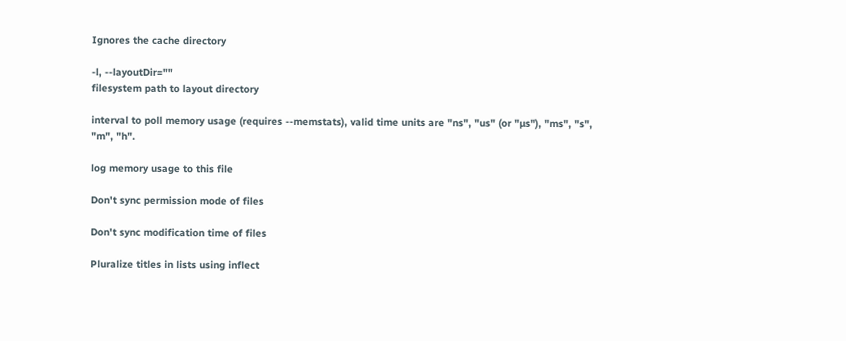Ignores the cache directory

-l, --layoutDir=""
filesystem path to layout directory

interval to poll memory usage (requires --memstats), valid time units are "ns", "us" (or "µs"), "ms", "s", "m", "h".

log memory usage to this file

Don't sync permission mode of files

Don't sync modification time of files

Pluralize titles in lists using inflect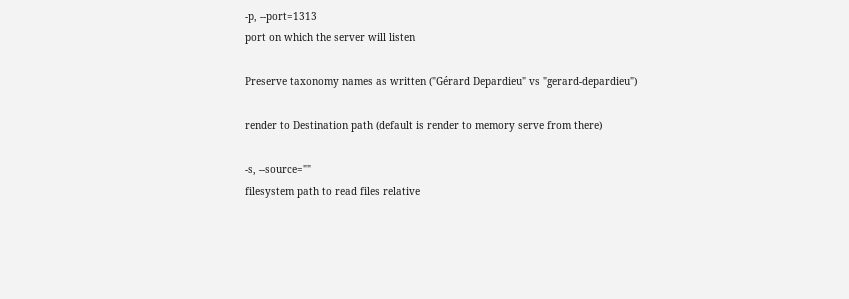-p, --port=1313
port on which the server will listen

Preserve taxonomy names as written ("Gérard Depardieu" vs "gerard-depardieu")

render to Destination path (default is render to memory serve from there)

-s, --source=""
filesystem path to read files relative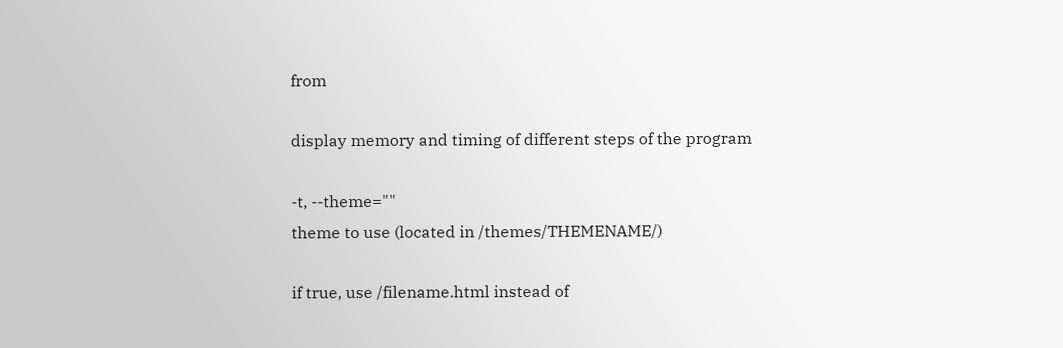from

display memory and timing of different steps of the program

-t, --theme=""
theme to use (located in /themes/THEMENAME/)

if true, use /filename.html instead of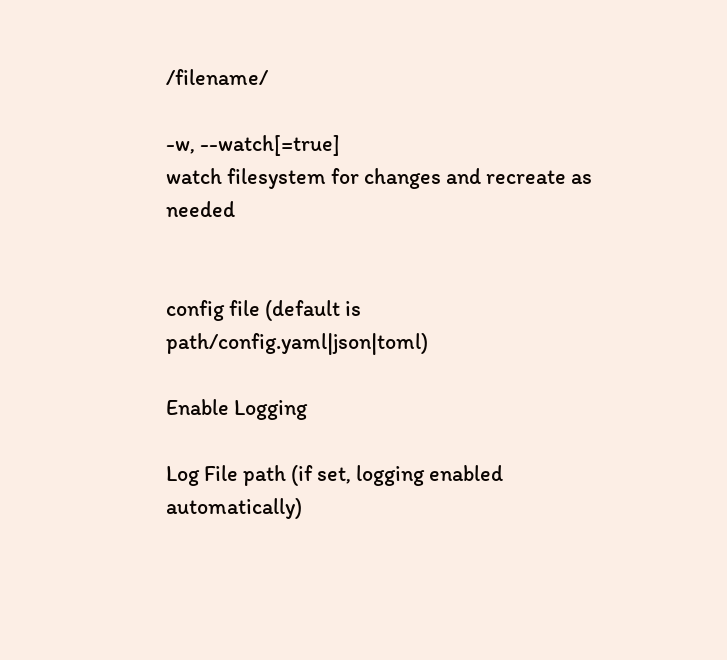/filename/

-w, --watch[=true]
watch filesystem for changes and recreate as needed


config file (default is path/config.yaml|json|toml)

Enable Logging

Log File path (if set, logging enabled automatically)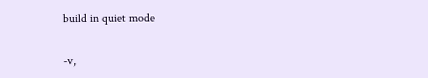build in quiet mode

-v,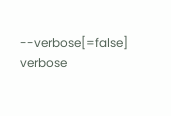--verbose[=false]
verbose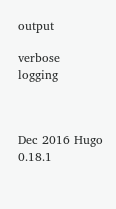output

verbose logging



Dec 2016 Hugo 0.18.1